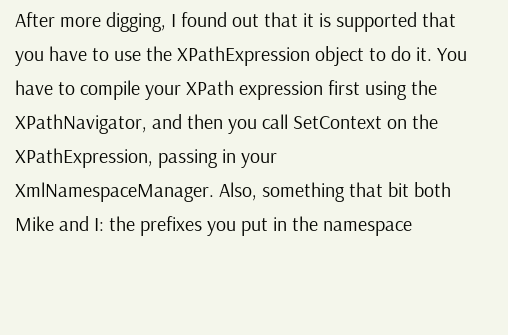After more digging, I found out that it is supported that you have to use the XPathExpression object to do it. You have to compile your XPath expression first using the XPathNavigator, and then you call SetContext on the XPathExpression, passing in your XmlNamespaceManager. Also, something that bit both Mike and I: the prefixes you put in the namespace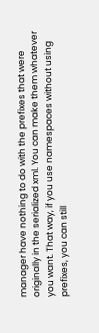manager have nothing to do with the prefixes that were originally in the serialized xml. You can make them whatever you want. That way, if you use namespaces without using prefixes, you can still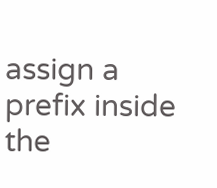assign a prefix inside the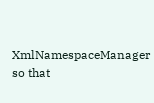XmlNamespaceManager so that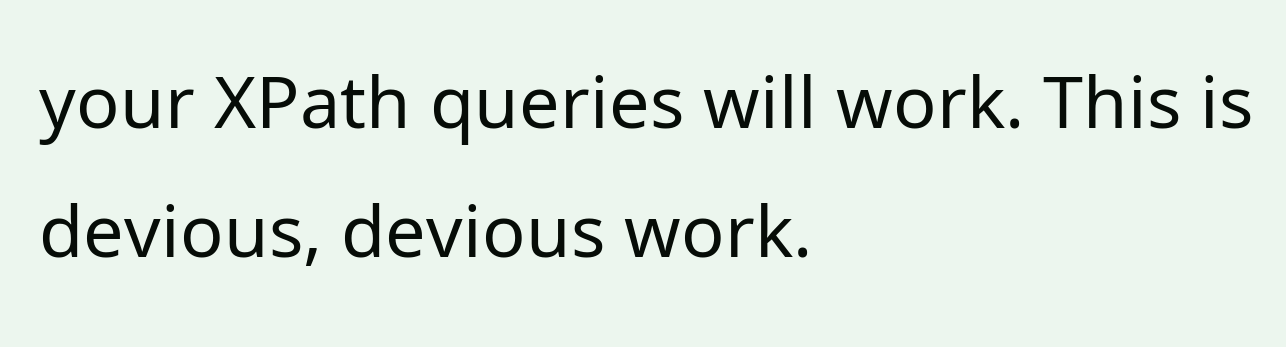your XPath queries will work. This is devious, devious work.